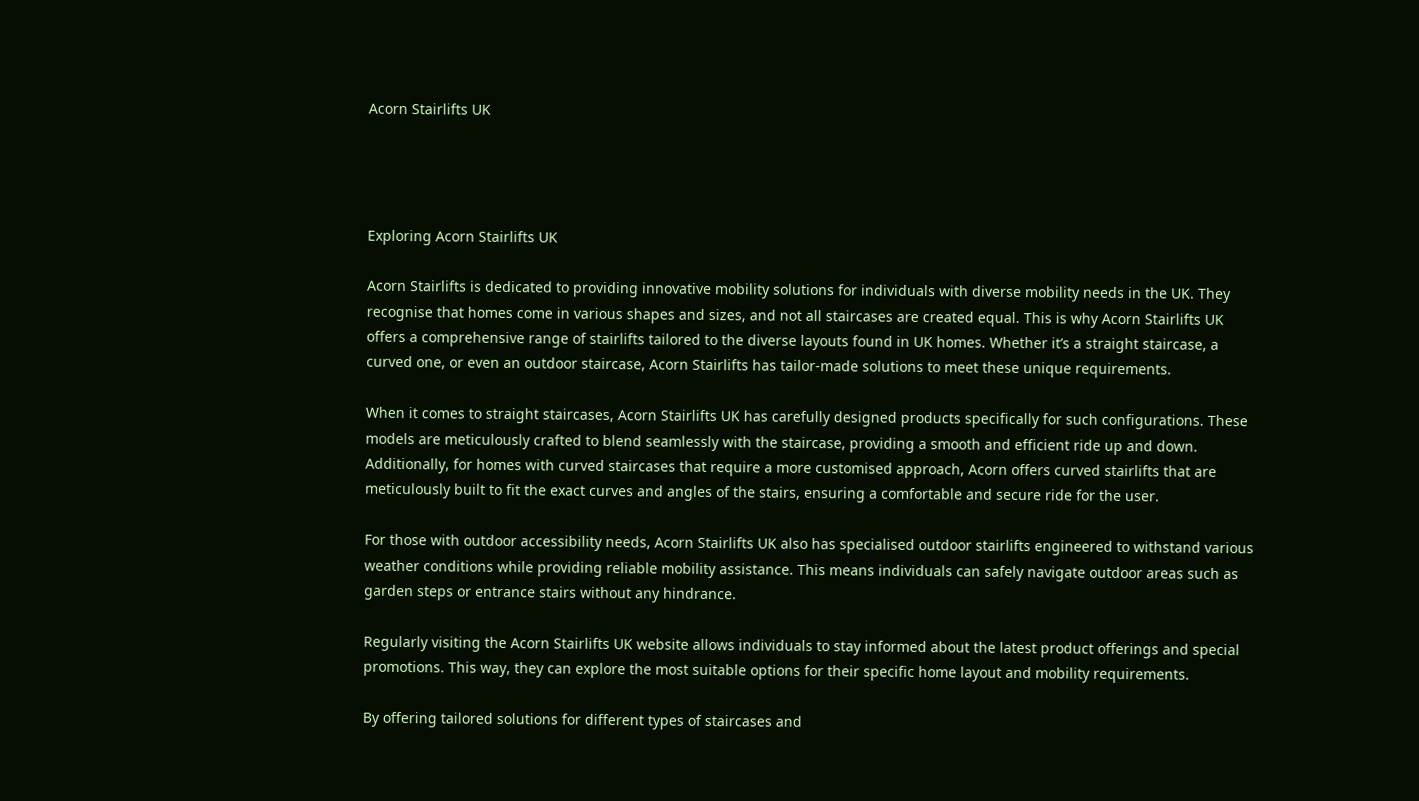Acorn Stairlifts UK




Exploring Acorn Stairlifts UK

Acorn Stairlifts is dedicated to providing innovative mobility solutions for individuals with diverse mobility needs in the UK. They recognise that homes come in various shapes and sizes, and not all staircases are created equal. This is why Acorn Stairlifts UK offers a comprehensive range of stairlifts tailored to the diverse layouts found in UK homes. Whether it’s a straight staircase, a curved one, or even an outdoor staircase, Acorn Stairlifts has tailor-made solutions to meet these unique requirements.

When it comes to straight staircases, Acorn Stairlifts UK has carefully designed products specifically for such configurations. These models are meticulously crafted to blend seamlessly with the staircase, providing a smooth and efficient ride up and down. Additionally, for homes with curved staircases that require a more customised approach, Acorn offers curved stairlifts that are meticulously built to fit the exact curves and angles of the stairs, ensuring a comfortable and secure ride for the user.

For those with outdoor accessibility needs, Acorn Stairlifts UK also has specialised outdoor stairlifts engineered to withstand various weather conditions while providing reliable mobility assistance. This means individuals can safely navigate outdoor areas such as garden steps or entrance stairs without any hindrance.

Regularly visiting the Acorn Stairlifts UK website allows individuals to stay informed about the latest product offerings and special promotions. This way, they can explore the most suitable options for their specific home layout and mobility requirements.

By offering tailored solutions for different types of staircases and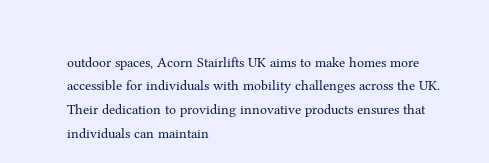outdoor spaces, Acorn Stairlifts UK aims to make homes more accessible for individuals with mobility challenges across the UK. Their dedication to providing innovative products ensures that individuals can maintain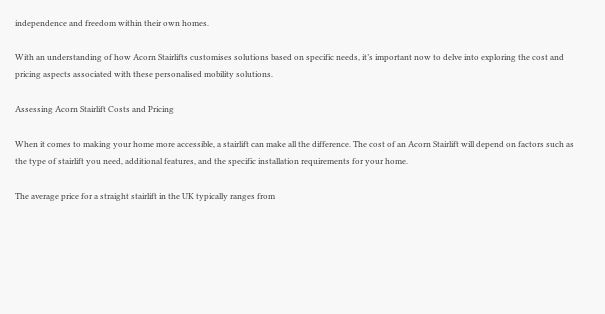independence and freedom within their own homes.

With an understanding of how Acorn Stairlifts customises solutions based on specific needs, it’s important now to delve into exploring the cost and pricing aspects associated with these personalised mobility solutions.

Assessing Acorn Stairlift Costs and Pricing

When it comes to making your home more accessible, a stairlift can make all the difference. The cost of an Acorn Stairlift will depend on factors such as the type of stairlift you need, additional features, and the specific installation requirements for your home.

The average price for a straight stairlift in the UK typically ranges from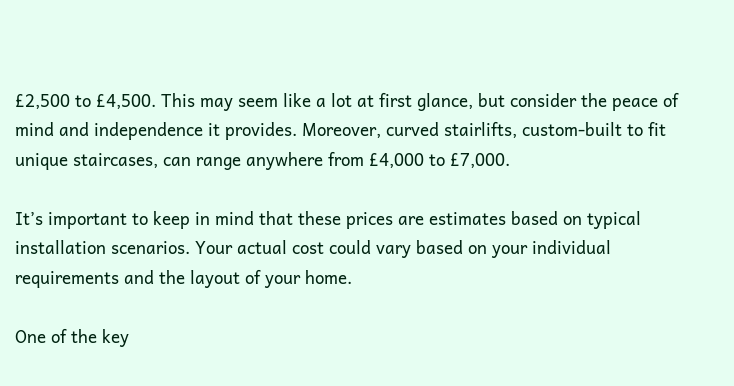£2,500 to £4,500. This may seem like a lot at first glance, but consider the peace of mind and independence it provides. Moreover, curved stairlifts, custom-built to fit unique staircases, can range anywhere from £4,000 to £7,000.

It’s important to keep in mind that these prices are estimates based on typical installation scenarios. Your actual cost could vary based on your individual requirements and the layout of your home.

One of the key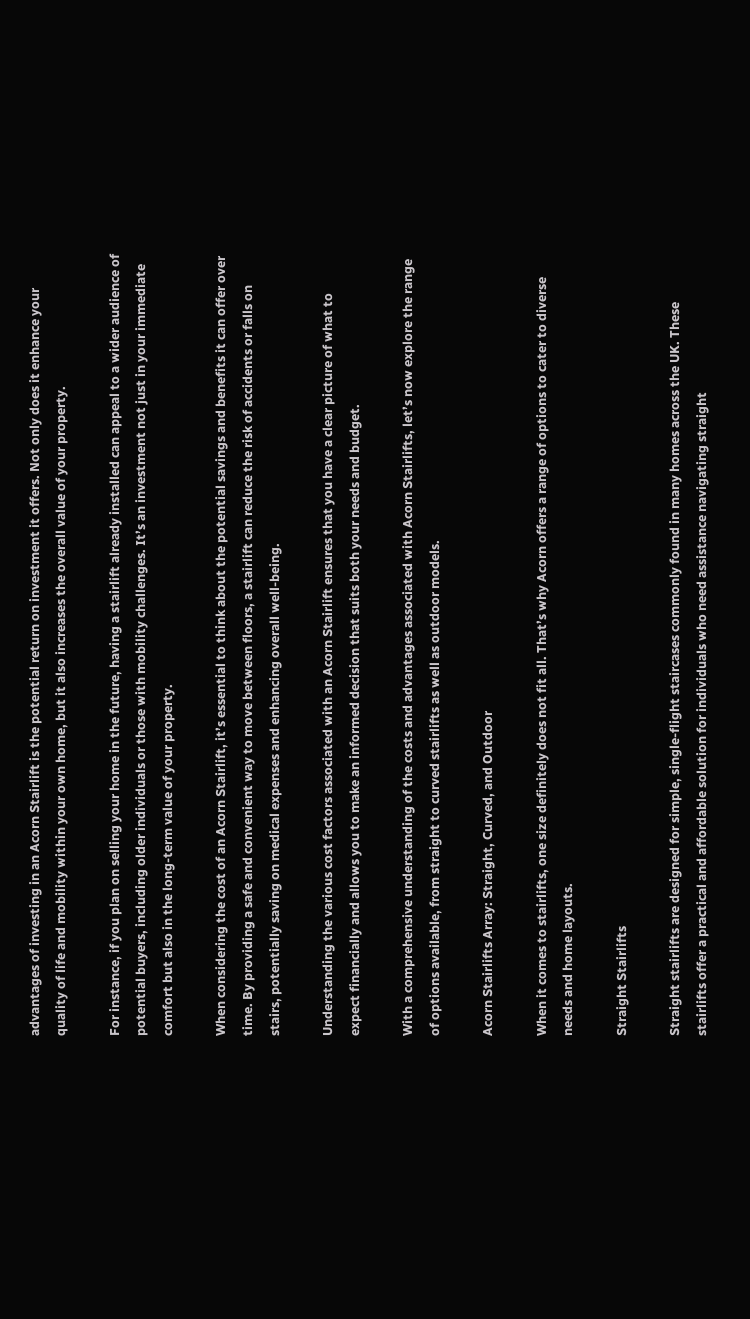advantages of investing in an Acorn Stairlift is the potential return on investment it offers. Not only does it enhance your quality of life and mobility within your own home, but it also increases the overall value of your property.

For instance, if you plan on selling your home in the future, having a stairlift already installed can appeal to a wider audience of potential buyers, including older individuals or those with mobility challenges. It’s an investment not just in your immediate comfort but also in the long-term value of your property.

When considering the cost of an Acorn Stairlift, it’s essential to think about the potential savings and benefits it can offer over time. By providing a safe and convenient way to move between floors, a stairlift can reduce the risk of accidents or falls on stairs, potentially saving on medical expenses and enhancing overall well-being.

Understanding the various cost factors associated with an Acorn Stairlift ensures that you have a clear picture of what to expect financially and allows you to make an informed decision that suits both your needs and budget.

With a comprehensive understanding of the costs and advantages associated with Acorn Stairlifts, let’s now explore the range of options available, from straight to curved stairlifts as well as outdoor models.

Acorn Stairlifts Array: Straight, Curved, and Outdoor

When it comes to stairlifts, one size definitely does not fit all. That’s why Acorn offers a range of options to cater to diverse needs and home layouts.

Straight Stairlifts

Straight stairlifts are designed for simple, single-flight staircases commonly found in many homes across the UK. These stairlifts offer a practical and affordable solution for individuals who need assistance navigating straight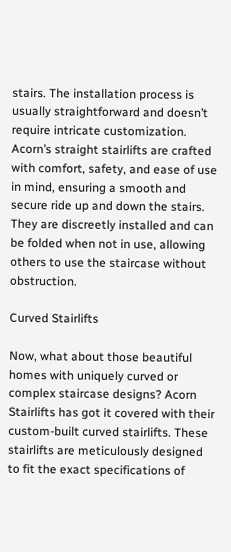stairs. The installation process is usually straightforward and doesn’t require intricate customization. Acorn’s straight stairlifts are crafted with comfort, safety, and ease of use in mind, ensuring a smooth and secure ride up and down the stairs. They are discreetly installed and can be folded when not in use, allowing others to use the staircase without obstruction.

Curved Stairlifts

Now, what about those beautiful homes with uniquely curved or complex staircase designs? Acorn Stairlifts has got it covered with their custom-built curved stairlifts. These stairlifts are meticulously designed to fit the exact specifications of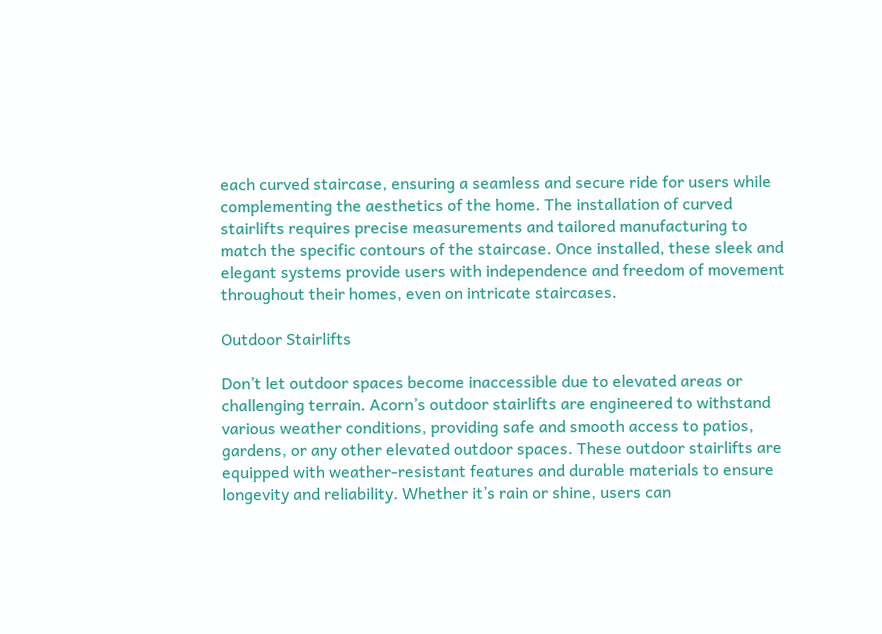each curved staircase, ensuring a seamless and secure ride for users while complementing the aesthetics of the home. The installation of curved stairlifts requires precise measurements and tailored manufacturing to match the specific contours of the staircase. Once installed, these sleek and elegant systems provide users with independence and freedom of movement throughout their homes, even on intricate staircases.

Outdoor Stairlifts

Don’t let outdoor spaces become inaccessible due to elevated areas or challenging terrain. Acorn’s outdoor stairlifts are engineered to withstand various weather conditions, providing safe and smooth access to patios, gardens, or any other elevated outdoor spaces. These outdoor stairlifts are equipped with weather-resistant features and durable materials to ensure longevity and reliability. Whether it’s rain or shine, users can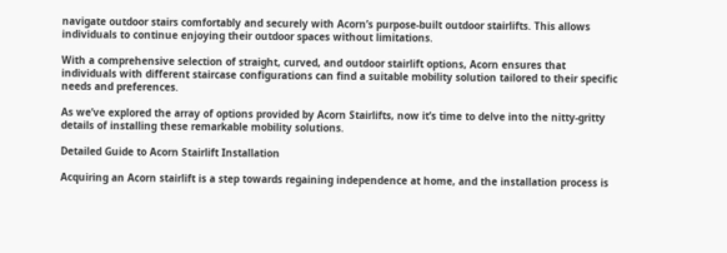navigate outdoor stairs comfortably and securely with Acorn’s purpose-built outdoor stairlifts. This allows individuals to continue enjoying their outdoor spaces without limitations.

With a comprehensive selection of straight, curved, and outdoor stairlift options, Acorn ensures that individuals with different staircase configurations can find a suitable mobility solution tailored to their specific needs and preferences.

As we’ve explored the array of options provided by Acorn Stairlifts, now it’s time to delve into the nitty-gritty details of installing these remarkable mobility solutions.

Detailed Guide to Acorn Stairlift Installation

Acquiring an Acorn stairlift is a step towards regaining independence at home, and the installation process is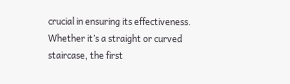crucial in ensuring its effectiveness. Whether it’s a straight or curved staircase, the first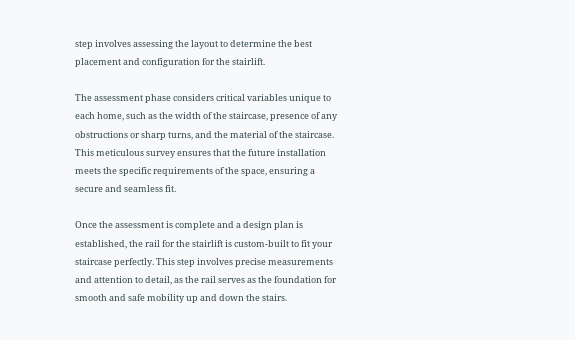step involves assessing the layout to determine the best placement and configuration for the stairlift.

The assessment phase considers critical variables unique to each home, such as the width of the staircase, presence of any obstructions or sharp turns, and the material of the staircase. This meticulous survey ensures that the future installation meets the specific requirements of the space, ensuring a secure and seamless fit.

Once the assessment is complete and a design plan is established, the rail for the stairlift is custom-built to fit your staircase perfectly. This step involves precise measurements and attention to detail, as the rail serves as the foundation for smooth and safe mobility up and down the stairs.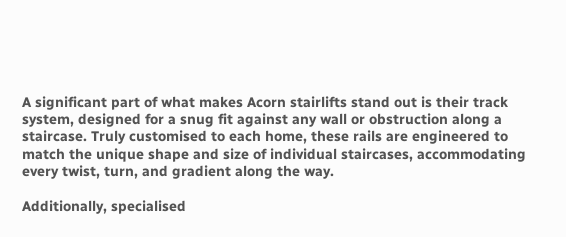A significant part of what makes Acorn stairlifts stand out is their track system, designed for a snug fit against any wall or obstruction along a staircase. Truly customised to each home, these rails are engineered to match the unique shape and size of individual staircases, accommodating every twist, turn, and gradient along the way.

Additionally, specialised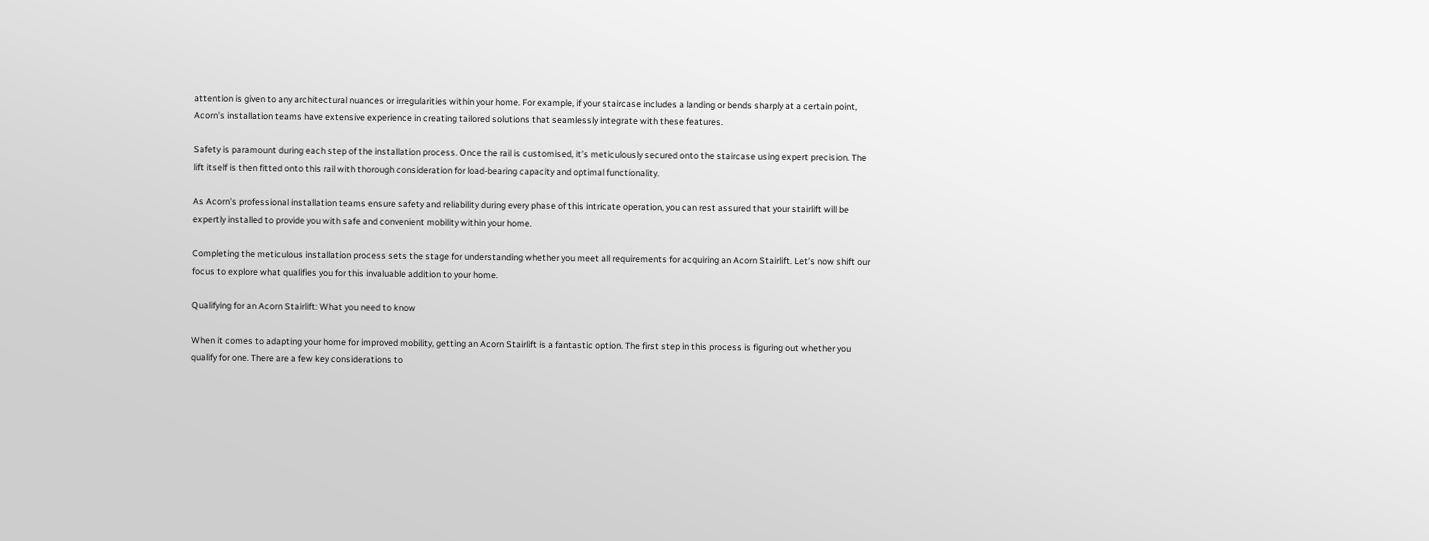attention is given to any architectural nuances or irregularities within your home. For example, if your staircase includes a landing or bends sharply at a certain point, Acorn’s installation teams have extensive experience in creating tailored solutions that seamlessly integrate with these features.

Safety is paramount during each step of the installation process. Once the rail is customised, it’s meticulously secured onto the staircase using expert precision. The lift itself is then fitted onto this rail with thorough consideration for load-bearing capacity and optimal functionality.

As Acorn’s professional installation teams ensure safety and reliability during every phase of this intricate operation, you can rest assured that your stairlift will be expertly installed to provide you with safe and convenient mobility within your home.

Completing the meticulous installation process sets the stage for understanding whether you meet all requirements for acquiring an Acorn Stairlift. Let’s now shift our focus to explore what qualifies you for this invaluable addition to your home.

Qualifying for an Acorn Stairlift: What you need to know

When it comes to adapting your home for improved mobility, getting an Acorn Stairlift is a fantastic option. The first step in this process is figuring out whether you qualify for one. There are a few key considerations to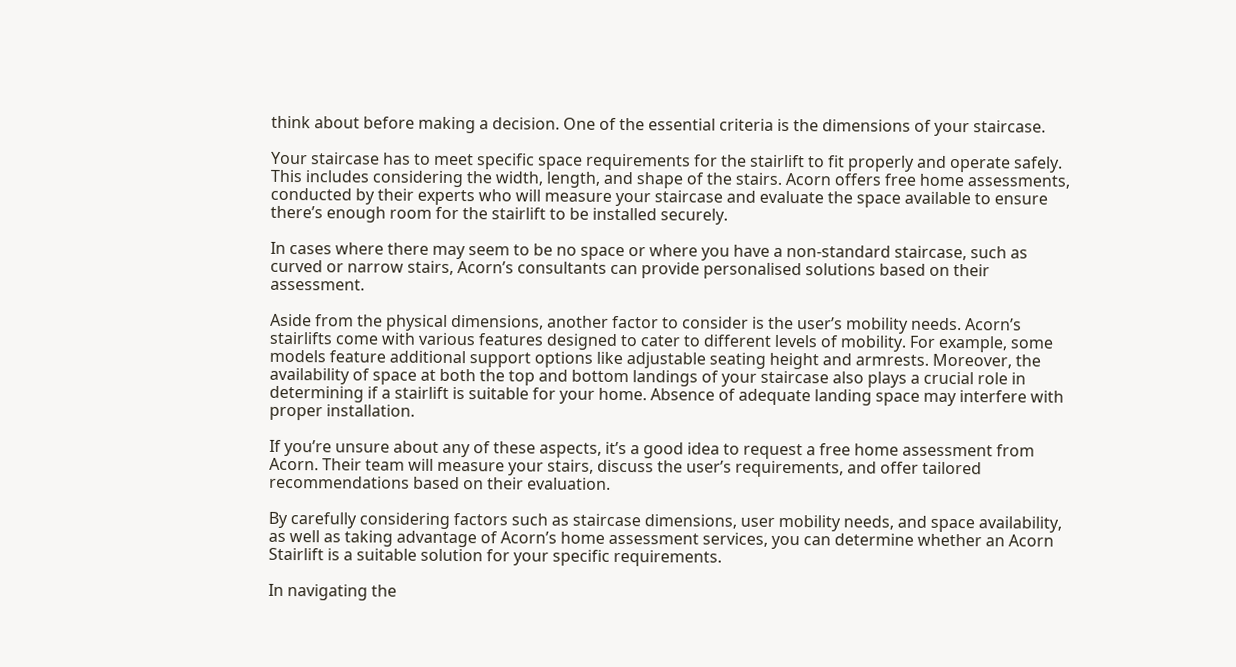think about before making a decision. One of the essential criteria is the dimensions of your staircase.

Your staircase has to meet specific space requirements for the stairlift to fit properly and operate safely. This includes considering the width, length, and shape of the stairs. Acorn offers free home assessments, conducted by their experts who will measure your staircase and evaluate the space available to ensure there’s enough room for the stairlift to be installed securely.

In cases where there may seem to be no space or where you have a non-standard staircase, such as curved or narrow stairs, Acorn’s consultants can provide personalised solutions based on their assessment.

Aside from the physical dimensions, another factor to consider is the user’s mobility needs. Acorn’s stairlifts come with various features designed to cater to different levels of mobility. For example, some models feature additional support options like adjustable seating height and armrests. Moreover, the availability of space at both the top and bottom landings of your staircase also plays a crucial role in determining if a stairlift is suitable for your home. Absence of adequate landing space may interfere with proper installation.

If you’re unsure about any of these aspects, it’s a good idea to request a free home assessment from Acorn. Their team will measure your stairs, discuss the user’s requirements, and offer tailored recommendations based on their evaluation.

By carefully considering factors such as staircase dimensions, user mobility needs, and space availability, as well as taking advantage of Acorn’s home assessment services, you can determine whether an Acorn Stairlift is a suitable solution for your specific requirements.

In navigating the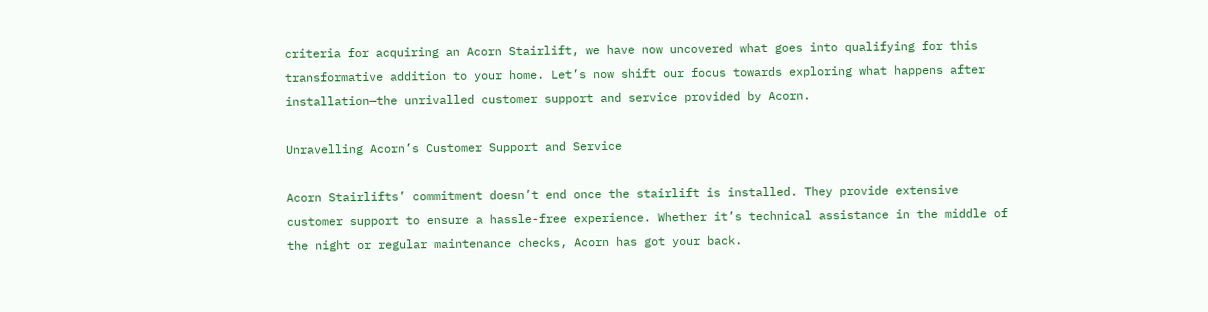criteria for acquiring an Acorn Stairlift, we have now uncovered what goes into qualifying for this transformative addition to your home. Let’s now shift our focus towards exploring what happens after installation—the unrivalled customer support and service provided by Acorn.

Unravelling Acorn’s Customer Support and Service

Acorn Stairlifts’ commitment doesn’t end once the stairlift is installed. They provide extensive customer support to ensure a hassle-free experience. Whether it’s technical assistance in the middle of the night or regular maintenance checks, Acorn has got your back.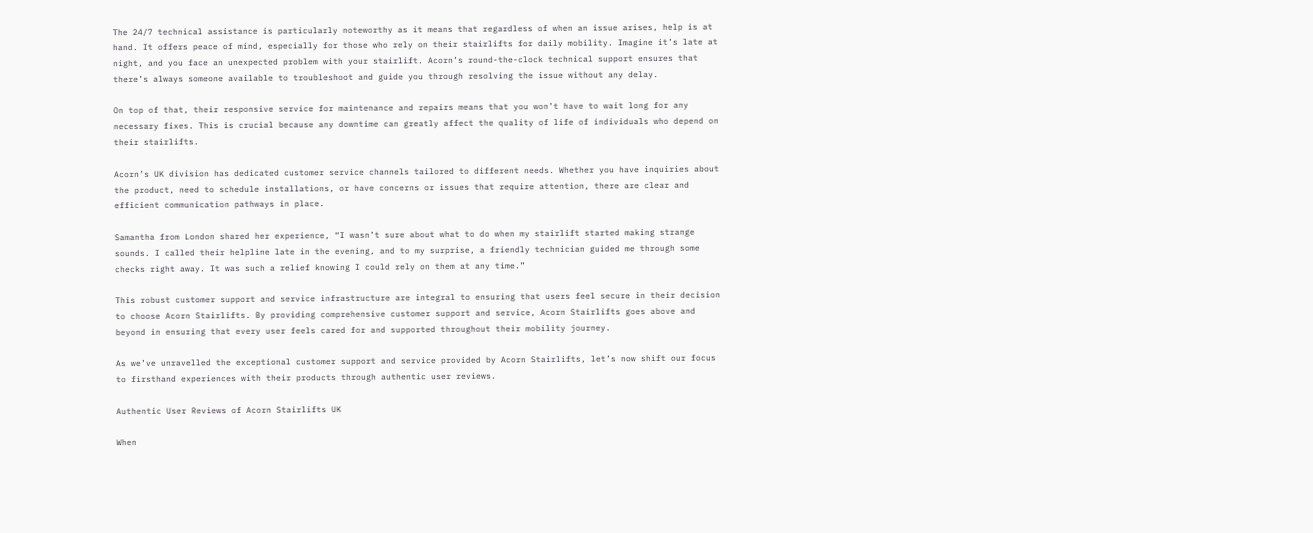The 24/7 technical assistance is particularly noteworthy as it means that regardless of when an issue arises, help is at hand. It offers peace of mind, especially for those who rely on their stairlifts for daily mobility. Imagine it’s late at night, and you face an unexpected problem with your stairlift. Acorn’s round-the-clock technical support ensures that there’s always someone available to troubleshoot and guide you through resolving the issue without any delay.

On top of that, their responsive service for maintenance and repairs means that you won’t have to wait long for any necessary fixes. This is crucial because any downtime can greatly affect the quality of life of individuals who depend on their stairlifts.

Acorn’s UK division has dedicated customer service channels tailored to different needs. Whether you have inquiries about the product, need to schedule installations, or have concerns or issues that require attention, there are clear and efficient communication pathways in place.

Samantha from London shared her experience, “I wasn’t sure about what to do when my stairlift started making strange sounds. I called their helpline late in the evening, and to my surprise, a friendly technician guided me through some checks right away. It was such a relief knowing I could rely on them at any time.”

This robust customer support and service infrastructure are integral to ensuring that users feel secure in their decision to choose Acorn Stairlifts. By providing comprehensive customer support and service, Acorn Stairlifts goes above and beyond in ensuring that every user feels cared for and supported throughout their mobility journey.

As we’ve unravelled the exceptional customer support and service provided by Acorn Stairlifts, let’s now shift our focus to firsthand experiences with their products through authentic user reviews.

Authentic User Reviews of Acorn Stairlifts UK

When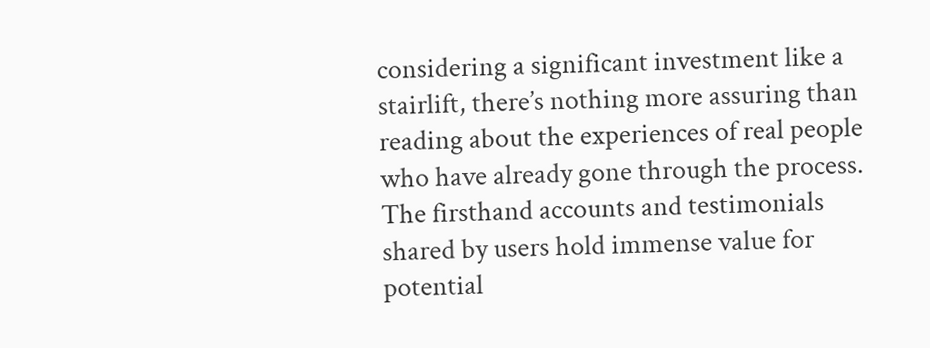considering a significant investment like a stairlift, there’s nothing more assuring than reading about the experiences of real people who have already gone through the process. The firsthand accounts and testimonials shared by users hold immense value for potential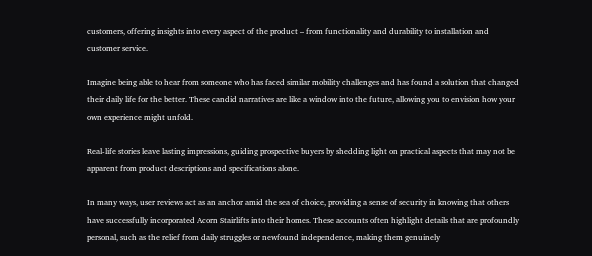customers, offering insights into every aspect of the product – from functionality and durability to installation and customer service.

Imagine being able to hear from someone who has faced similar mobility challenges and has found a solution that changed their daily life for the better. These candid narratives are like a window into the future, allowing you to envision how your own experience might unfold.

Real-life stories leave lasting impressions, guiding prospective buyers by shedding light on practical aspects that may not be apparent from product descriptions and specifications alone.

In many ways, user reviews act as an anchor amid the sea of choice, providing a sense of security in knowing that others have successfully incorporated Acorn Stairlifts into their homes. These accounts often highlight details that are profoundly personal, such as the relief from daily struggles or newfound independence, making them genuinely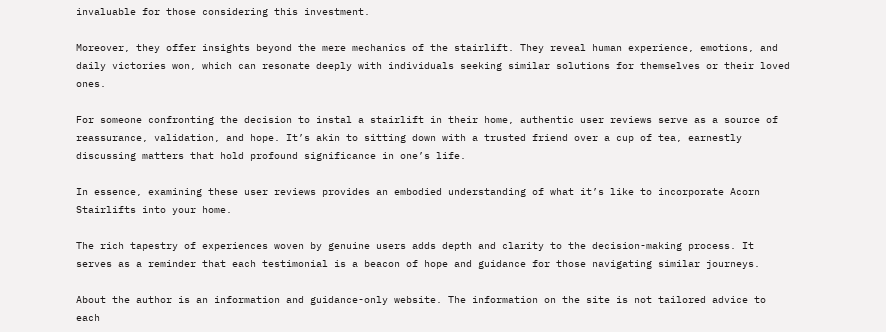invaluable for those considering this investment.

Moreover, they offer insights beyond the mere mechanics of the stairlift. They reveal human experience, emotions, and daily victories won, which can resonate deeply with individuals seeking similar solutions for themselves or their loved ones.

For someone confronting the decision to instal a stairlift in their home, authentic user reviews serve as a source of reassurance, validation, and hope. It’s akin to sitting down with a trusted friend over a cup of tea, earnestly discussing matters that hold profound significance in one’s life.

In essence, examining these user reviews provides an embodied understanding of what it’s like to incorporate Acorn Stairlifts into your home.

The rich tapestry of experiences woven by genuine users adds depth and clarity to the decision-making process. It serves as a reminder that each testimonial is a beacon of hope and guidance for those navigating similar journeys.

About the author is an information and guidance-only website. The information on the site is not tailored advice to each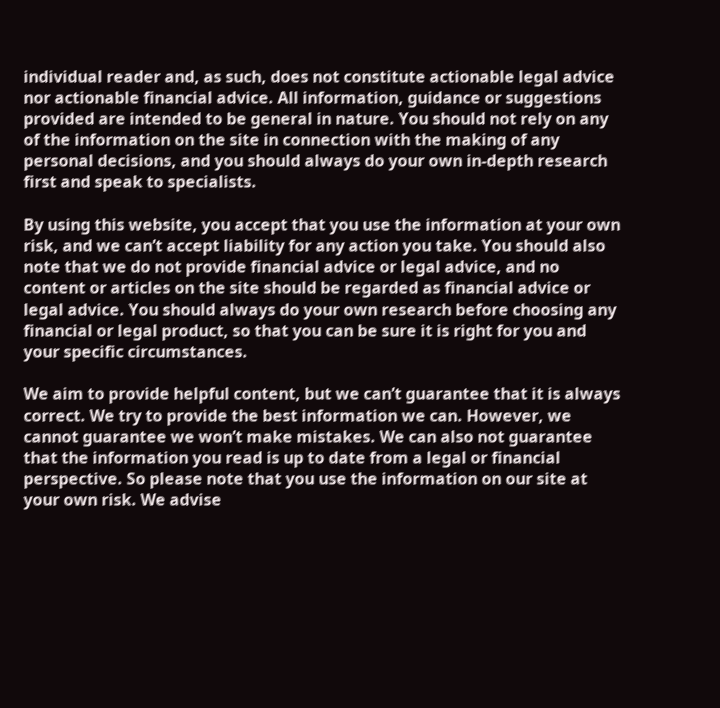individual reader and, as such, does not constitute actionable legal advice nor actionable financial advice. All information, guidance or suggestions provided are intended to be general in nature. You should not rely on any of the information on the site in connection with the making of any personal decisions, and you should always do your own in-depth research first and speak to specialists.

By using this website, you accept that you use the information at your own risk, and we can’t accept liability for any action you take. You should also note that we do not provide financial advice or legal advice, and no content or articles on the site should be regarded as financial advice or legal advice. You should always do your own research before choosing any financial or legal product, so that you can be sure it is right for you and your specific circumstances.

We aim to provide helpful content, but we can’t guarantee that it is always correct. We try to provide the best information we can. However, we cannot guarantee we won’t make mistakes. We can also not guarantee that the information you read is up to date from a legal or financial perspective. So please note that you use the information on our site at your own risk. We advise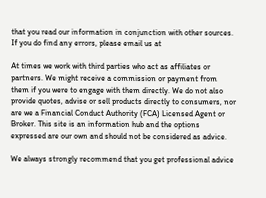that you read our information in conjunction with other sources. If you do find any errors, please email us at

At times we work with third parties who act as affiliates or partners. We might receive a commission or payment from them if you were to engage with them directly. We do not also provide quotes, advise or sell products directly to consumers, nor are we a Financial Conduct Authority (FCA) Licensed Agent or Broker. This site is an information hub and the options expressed are our own and should not be considered as advice.

We always strongly recommend that you get professional advice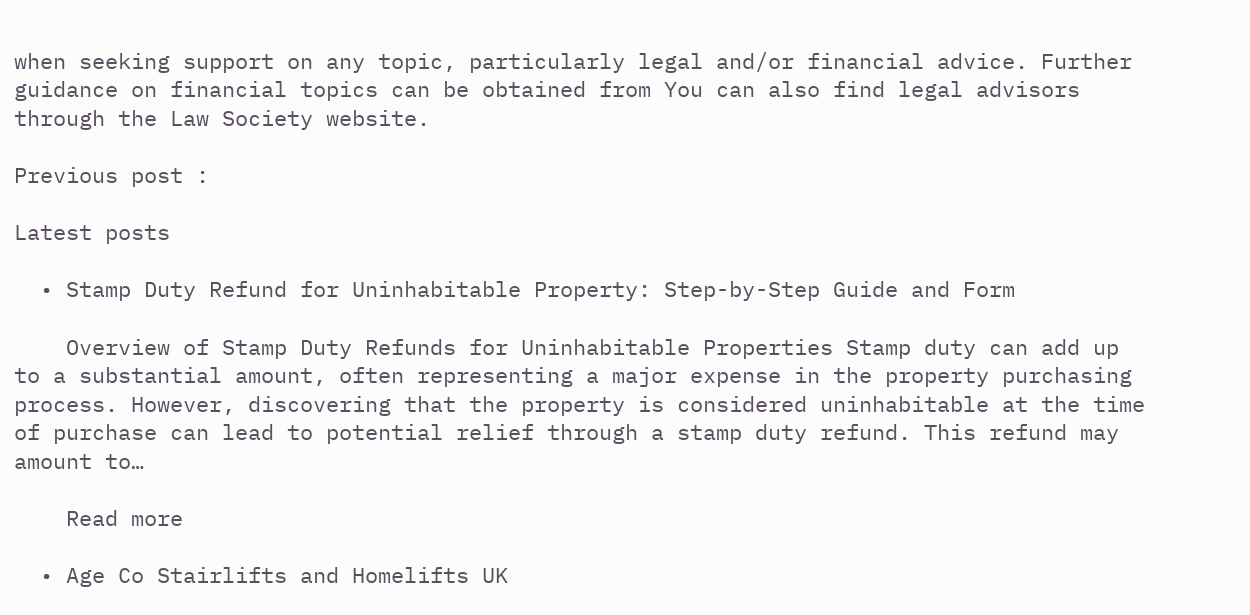when seeking support on any topic, particularly legal and/or financial advice. Further guidance on financial topics can be obtained from You can also find legal advisors through the Law Society website.

Previous post :

Latest posts

  • Stamp Duty Refund for Uninhabitable Property: Step-by-Step Guide and Form

    Overview of Stamp Duty Refunds for Uninhabitable Properties Stamp duty can add up to a substantial amount, often representing a major expense in the property purchasing process. However, discovering that the property is considered uninhabitable at the time of purchase can lead to potential relief through a stamp duty refund. This refund may amount to…

    Read more

  • Age Co Stairlifts and Homelifts UK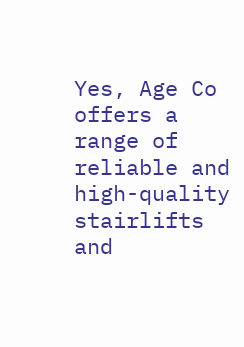Yes, Age Co offers a range of reliable and high-quality stairlifts and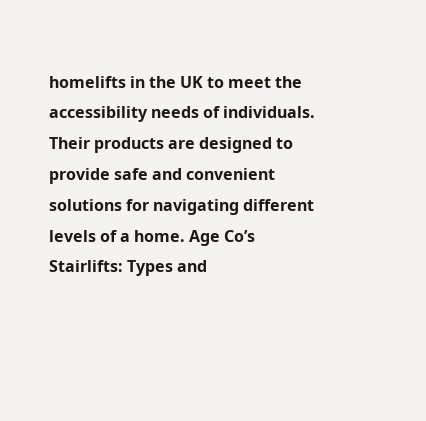homelifts in the UK to meet the accessibility needs of individuals. Their products are designed to provide safe and convenient solutions for navigating different levels of a home. Age Co’s Stairlifts: Types and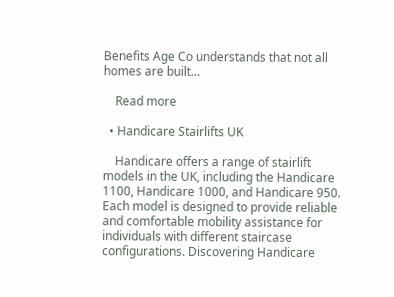Benefits Age Co understands that not all homes are built…

    Read more

  • Handicare Stairlifts UK

    Handicare offers a range of stairlift models in the UK, including the Handicare 1100, Handicare 1000, and Handicare 950. Each model is designed to provide reliable and comfortable mobility assistance for individuals with different staircase configurations. Discovering Handicare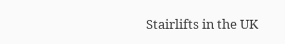Stairlifts in the UK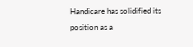Handicare has solidified its position as a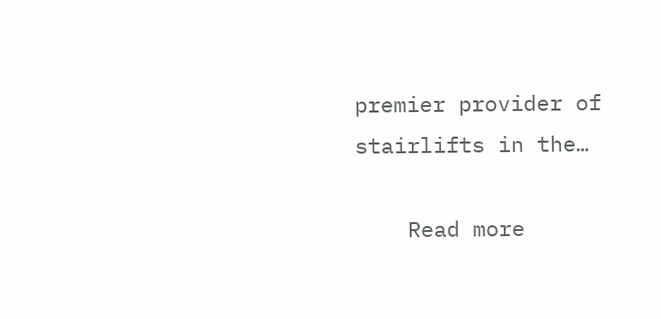premier provider of stairlifts in the…

    Read more